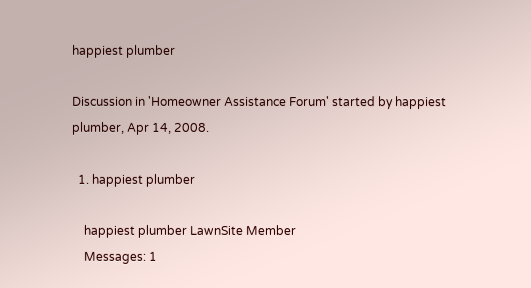happiest plumber

Discussion in 'Homeowner Assistance Forum' started by happiest plumber, Apr 14, 2008.

  1. happiest plumber

    happiest plumber LawnSite Member
    Messages: 1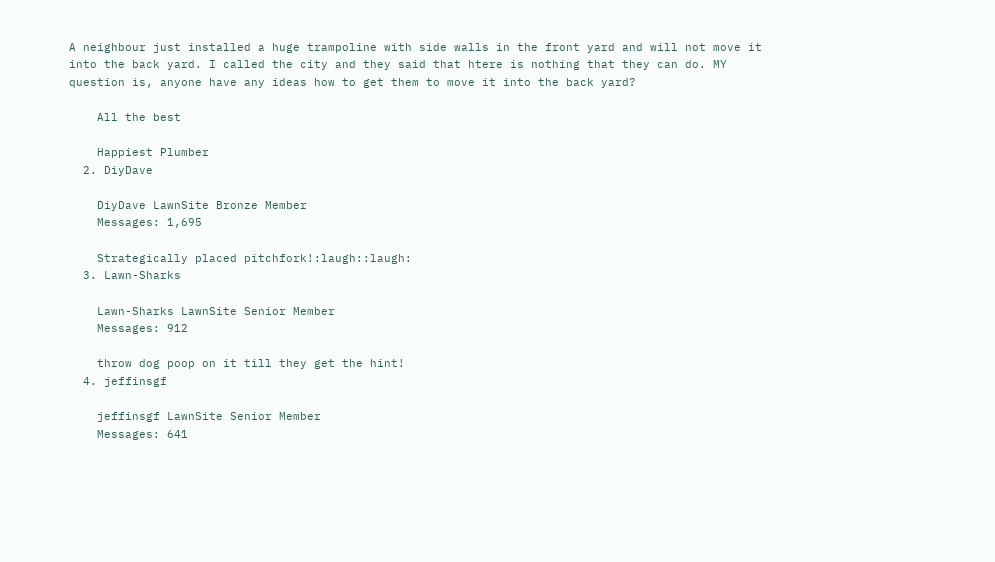A neighbour just installed a huge trampoline with side walls in the front yard and will not move it into the back yard. I called the city and they said that htere is nothing that they can do. MY question is, anyone have any ideas how to get them to move it into the back yard?

    All the best

    Happiest Plumber
  2. DiyDave

    DiyDave LawnSite Bronze Member
    Messages: 1,695

    Strategically placed pitchfork!:laugh::laugh:
  3. Lawn-Sharks

    Lawn-Sharks LawnSite Senior Member
    Messages: 912

    throw dog poop on it till they get the hint!
  4. jeffinsgf

    jeffinsgf LawnSite Senior Member
    Messages: 641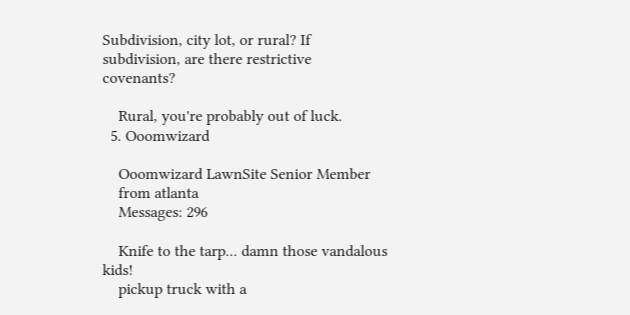Subdivision, city lot, or rural? If subdivision, are there restrictive covenants?

    Rural, you're probably out of luck.
  5. Ooomwizard

    Ooomwizard LawnSite Senior Member
    from atlanta
    Messages: 296

    Knife to the tarp... damn those vandalous kids!
    pickup truck with a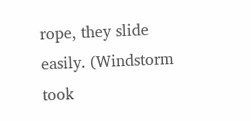rope, they slide easily. (Windstorm took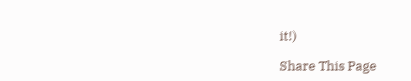it!)

Share This Page